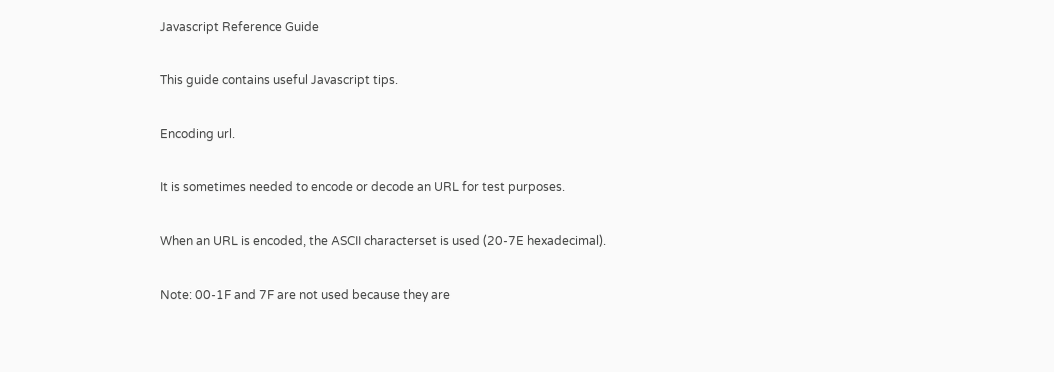Javascript Reference Guide

This guide contains useful Javascript tips.

Encoding url.

It is sometimes needed to encode or decode an URL for test purposes.

When an URL is encoded, the ASCII characterset is used (20-7E hexadecimal).

Note: 00-1F and 7F are not used because they are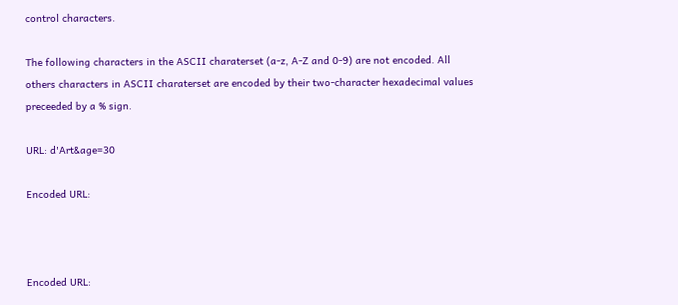control characters.

The following characters in the ASCII charaterset (a-z, A-Z and 0-9) are not encoded. All others characters in ASCII charaterset are encoded by their two-character hexadecimal values preceeded by a % sign.

URL: d'Art&age=30

Encoded URL:



Encoded URL: